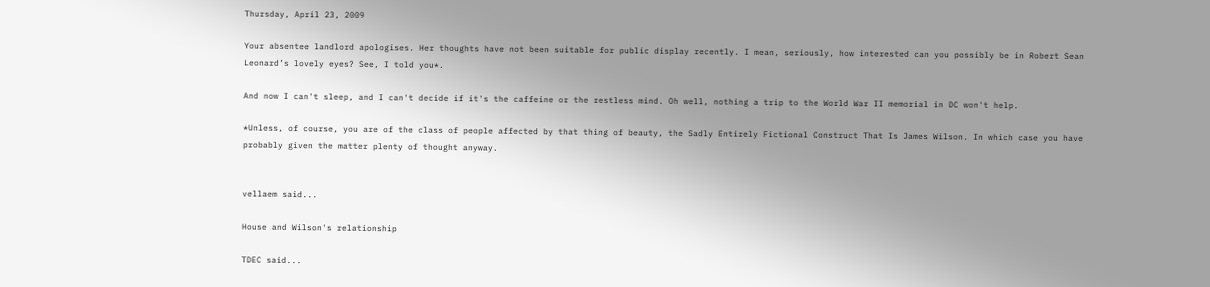Thursday, April 23, 2009

Your absentee landlord apologises. Her thoughts have not been suitable for public display recently. I mean, seriously, how interested can you possibly be in Robert Sean Leonard’s lovely eyes? See, I told you*.

And now I can't sleep, and I can't decide if it's the caffeine or the restless mind. Oh well, nothing a trip to the World War II memorial in DC won't help.

*Unless, of course, you are of the class of people affected by that thing of beauty, the Sadly Entirely Fictional Construct That Is James Wilson. In which case you have probably given the matter plenty of thought anyway.


vellaem said...

House and Wilson's relationship

TDEC said...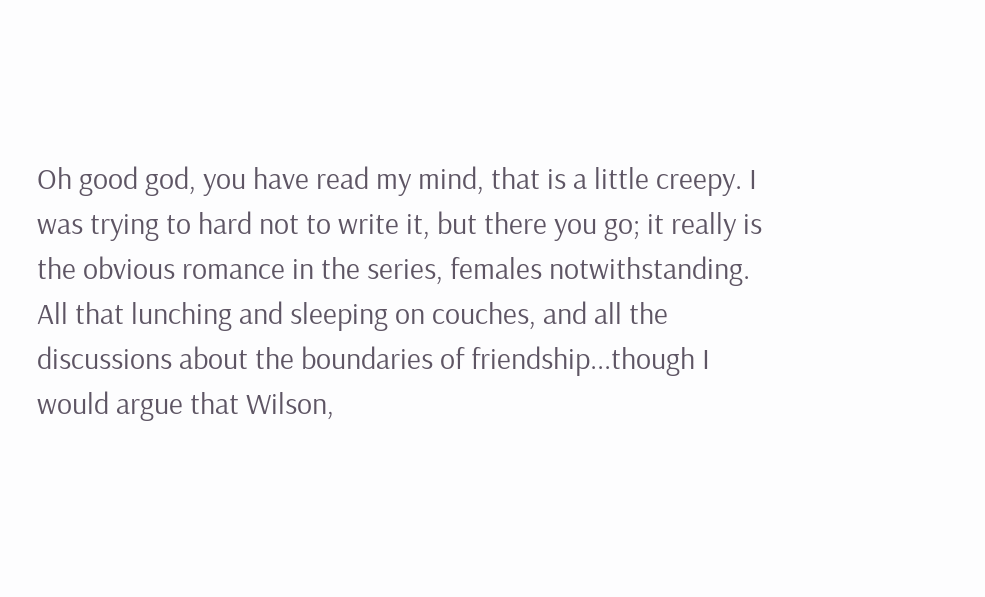Oh good god, you have read my mind, that is a little creepy. I was trying to hard not to write it, but there you go; it really is the obvious romance in the series, females notwithstanding. All that lunching and sleeping on couches, and all the discussions about the boundaries of friendship...though I would argue that Wilson,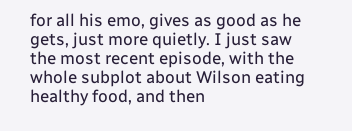for all his emo, gives as good as he gets, just more quietly. I just saw the most recent episode, with the whole subplot about Wilson eating healthy food, and then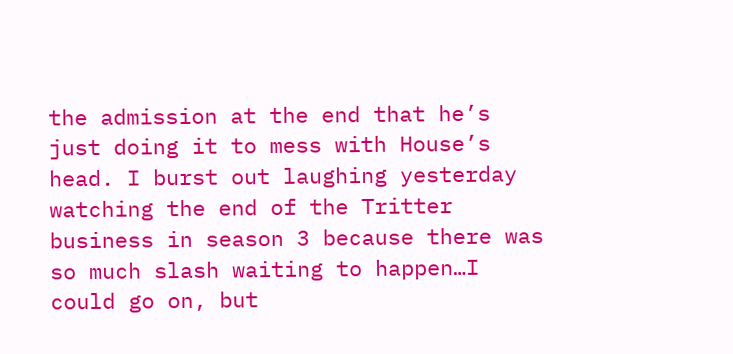the admission at the end that he’s just doing it to mess with House’s head. I burst out laughing yesterday watching the end of the Tritter business in season 3 because there was so much slash waiting to happen…I could go on, but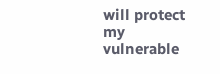will protect my vulnerable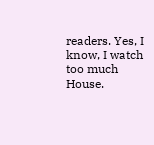readers. Yes, I know, I watch too much House.